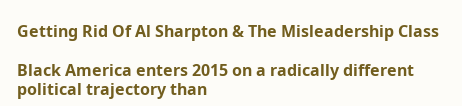Getting Rid Of Al Sharpton & The Misleadership Class

Black America enters 2015 on a radically different political trajectory than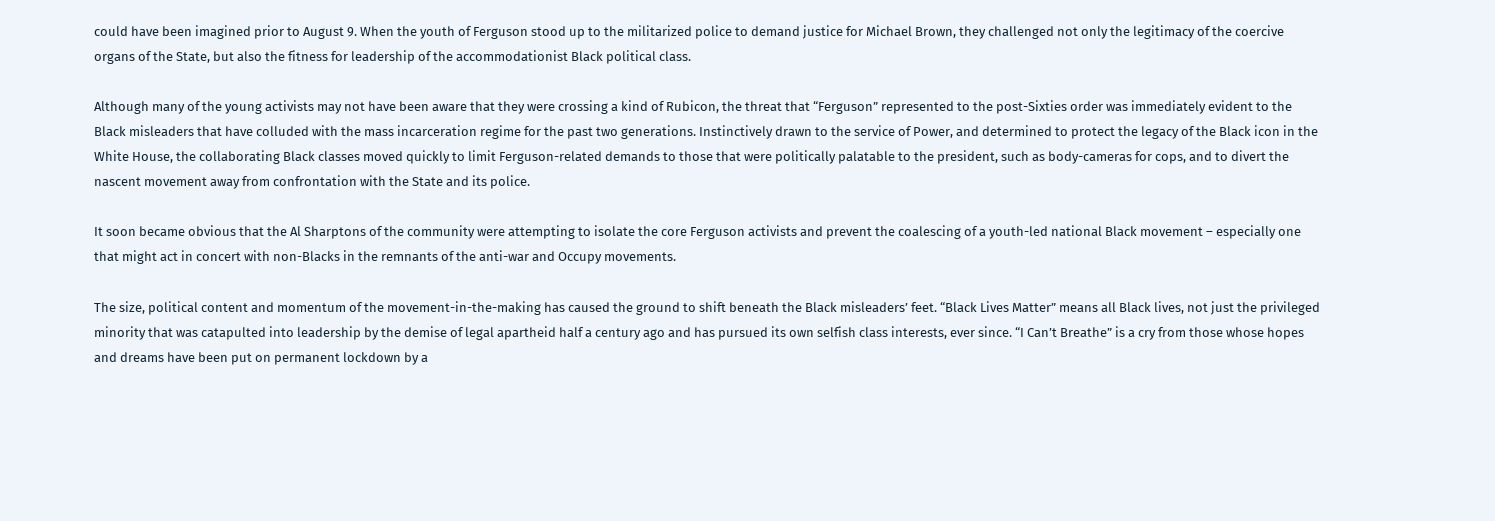could have been imagined prior to August 9. When the youth of Ferguson stood up to the militarized police to demand justice for Michael Brown, they challenged not only the legitimacy of the coercive organs of the State, but also the fitness for leadership of the accommodationist Black political class.

Although many of the young activists may not have been aware that they were crossing a kind of Rubicon, the threat that “Ferguson” represented to the post-Sixties order was immediately evident to the Black misleaders that have colluded with the mass incarceration regime for the past two generations. Instinctively drawn to the service of Power, and determined to protect the legacy of the Black icon in the White House, the collaborating Black classes moved quickly to limit Ferguson-related demands to those that were politically palatable to the president, such as body-cameras for cops, and to divert the nascent movement away from confrontation with the State and its police.

It soon became obvious that the Al Sharptons of the community were attempting to isolate the core Ferguson activists and prevent the coalescing of a youth-led national Black movement – especially one that might act in concert with non-Blacks in the remnants of the anti-war and Occupy movements.

The size, political content and momentum of the movement-in-the-making has caused the ground to shift beneath the Black misleaders’ feet. “Black Lives Matter” means all Black lives, not just the privileged minority that was catapulted into leadership by the demise of legal apartheid half a century ago and has pursued its own selfish class interests, ever since. “I Can’t Breathe” is a cry from those whose hopes and dreams have been put on permanent lockdown by a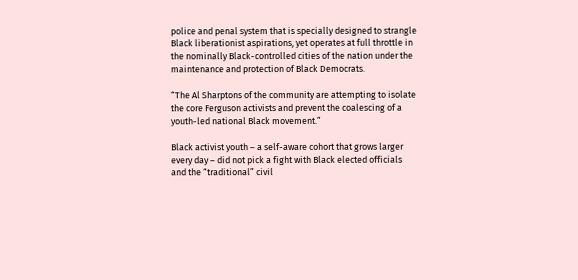police and penal system that is specially designed to strangle Black liberationist aspirations, yet operates at full throttle in the nominally Black-controlled cities of the nation under the maintenance and protection of Black Democrats.

“The Al Sharptons of the community are attempting to isolate the core Ferguson activists and prevent the coalescing of a youth-led national Black movement.”

Black activist youth – a self-aware cohort that grows larger every day – did not pick a fight with Black elected officials and the “traditional” civil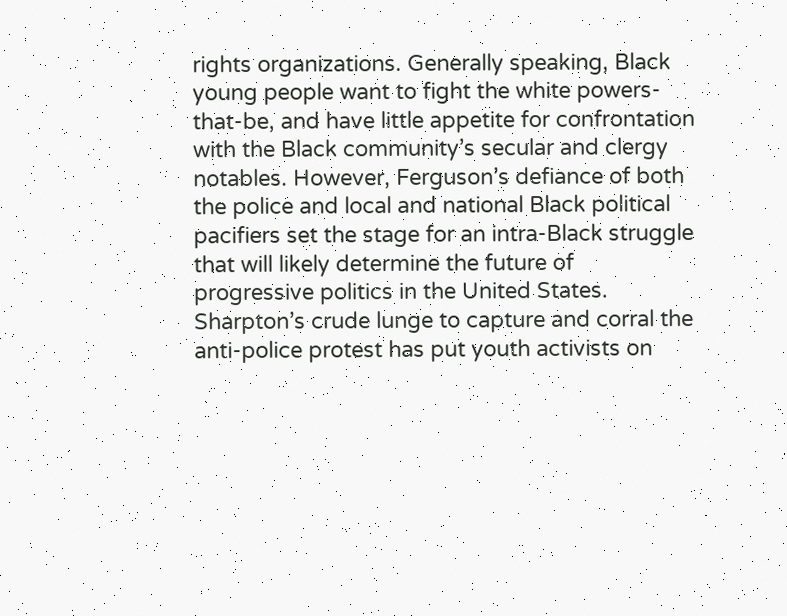rights organizations. Generally speaking, Black young people want to fight the white powers-that-be, and have little appetite for confrontation with the Black community’s secular and clergy notables. However, Ferguson’s defiance of both the police and local and national Black political pacifiers set the stage for an intra-Black struggle that will likely determine the future of progressive politics in the United States. Sharpton’s crude lunge to capture and corral the anti-police protest has put youth activists on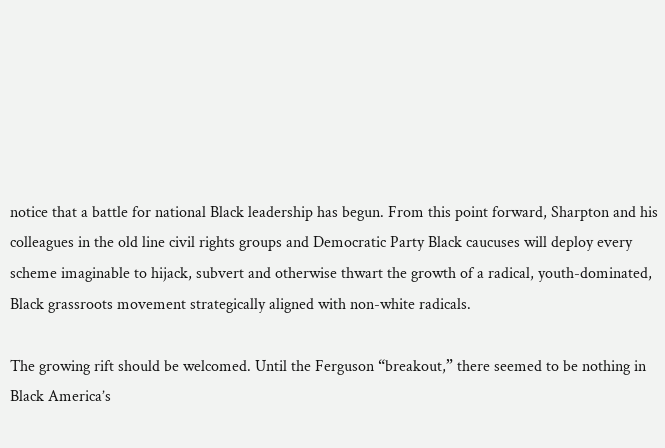notice that a battle for national Black leadership has begun. From this point forward, Sharpton and his colleagues in the old line civil rights groups and Democratic Party Black caucuses will deploy every scheme imaginable to hijack, subvert and otherwise thwart the growth of a radical, youth-dominated, Black grassroots movement strategically aligned with non-white radicals.

The growing rift should be welcomed. Until the Ferguson “breakout,” there seemed to be nothing in Black America’s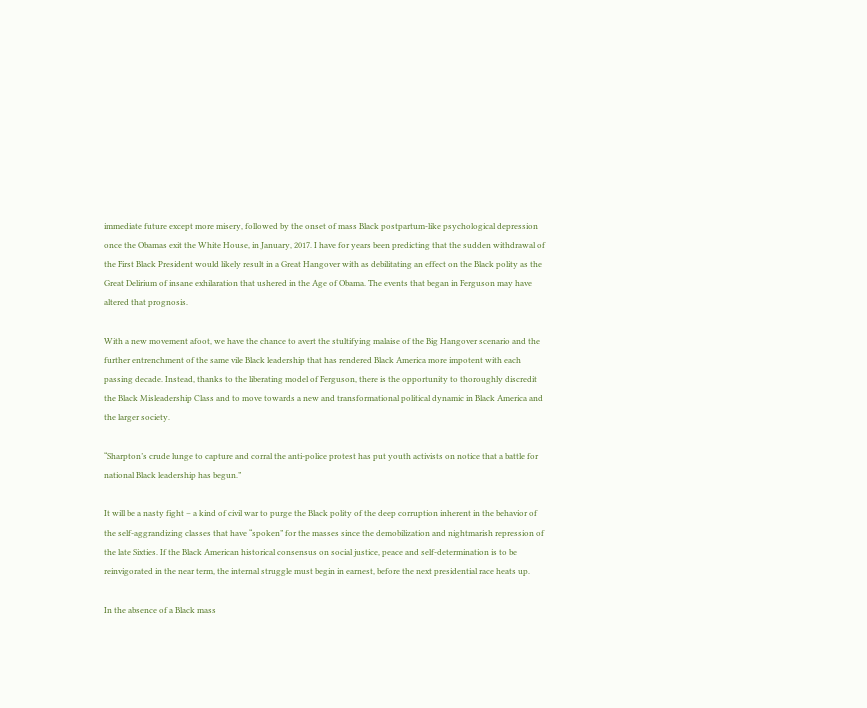immediate future except more misery, followed by the onset of mass Black postpartum-like psychological depression once the Obamas exit the White House, in January, 2017. I have for years been predicting that the sudden withdrawal of the First Black President would likely result in a Great Hangover with as debilitating an effect on the Black polity as the Great Delirium of insane exhilaration that ushered in the Age of Obama. The events that began in Ferguson may have altered that prognosis.

With a new movement afoot, we have the chance to avert the stultifying malaise of the Big Hangover scenario and the further entrenchment of the same vile Black leadership that has rendered Black America more impotent with each passing decade. Instead, thanks to the liberating model of Ferguson, there is the opportunity to thoroughly discredit the Black Misleadership Class and to move towards a new and transformational political dynamic in Black America and the larger society.

“Sharpton’s crude lunge to capture and corral the anti-police protest has put youth activists on notice that a battle for national Black leadership has begun.”

It will be a nasty fight – a kind of civil war to purge the Black polity of the deep corruption inherent in the behavior of the self-aggrandizing classes that have “spoken” for the masses since the demobilization and nightmarish repression of the late Sixties. If the Black American historical consensus on social justice, peace and self-determination is to be reinvigorated in the near term, the internal struggle must begin in earnest, before the next presidential race heats up.

In the absence of a Black mass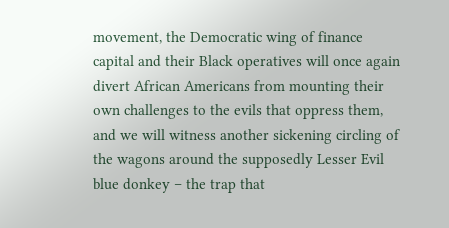movement, the Democratic wing of finance capital and their Black operatives will once again divert African Americans from mounting their own challenges to the evils that oppress them, and we will witness another sickening circling of the wagons around the supposedly Lesser Evil blue donkey – the trap that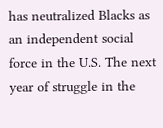has neutralized Blacks as an independent social force in the U.S. The next year of struggle in the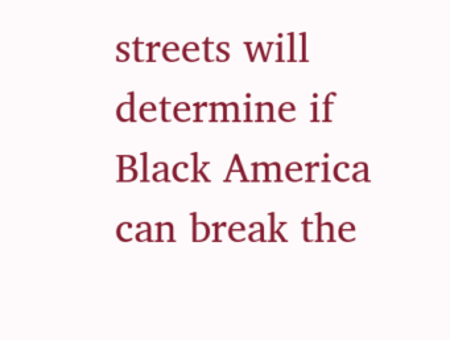streets will determine if Black America can break the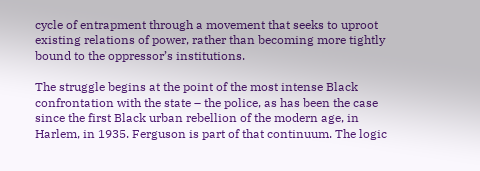cycle of entrapment through a movement that seeks to uproot existing relations of power, rather than becoming more tightly bound to the oppressor’s institutions.

The struggle begins at the point of the most intense Black confrontation with the state – the police, as has been the case since the first Black urban rebellion of the modern age, in Harlem, in 1935. Ferguson is part of that continuum. The logic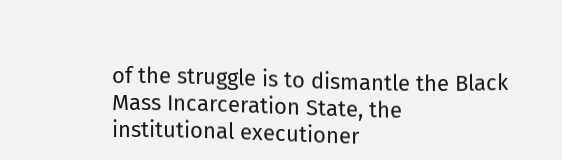of the struggle is to dismantle the Black Mass Incarceration State, the institutional executioner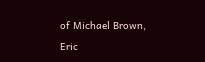of Michael Brown, Eric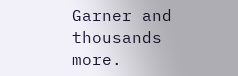Garner and thousands more.